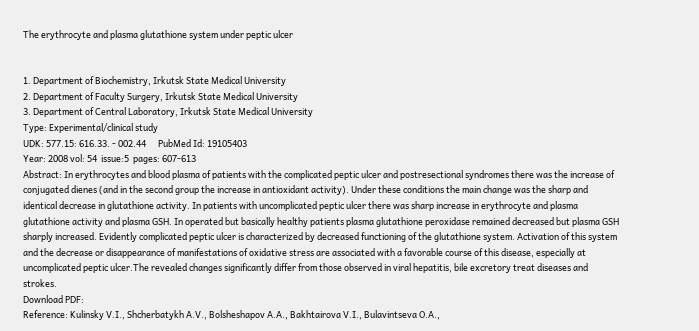The erythrocyte and plasma glutathione system under peptic ulcer


1. Department of Biochemistry, Irkutsk State Medical University
2. Department of Faculty Surgery, Irkutsk State Medical University
3. Department of Central Laboratory, Irkutsk State Medical University
Type: Experimental/clinical study
UDK: 577.15: 616.33. - 002.44      PubMed Id: 19105403
Year: 2008 vol: 54  issue:5  pages: 607-613
Abstract: In erythrocytes and blood plasma of patients with the complicated peptic ulcer and postresectional syndromes there was the increase of conjugated dienes (and in the second group the increase in antioxidant activity). Under these conditions the main change was the sharp and identical decrease in glutathione activity. In patients with uncomplicated peptic ulcer there was sharp increase in erythrocyte and plasma glutathione activity and plasma GSH. In operated but basically healthy patients plasma glutathione peroxidase remained decreased but plasma GSH sharply increased. Evidently complicated peptic ulcer is characterized by decreased functioning of the glutathione system. Activation of this system and the decrease or disappearance of manifestations of oxidative stress are associated with a favorable course of this disease, especially at uncomplicated peptic ulcer.The revealed changes significantly differ from those observed in viral hepatitis, bile excretory treat diseases and strokes.
Download PDF:
Reference: Kulinsky V.I., Shcherbatykh A.V., Bolsheshapov A.A., Bakhtairova V.I., Bulavintseva O.A.,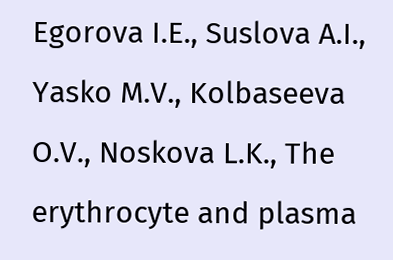Egorova I.E., Suslova A.I., Yasko M.V., Kolbaseeva O.V., Noskova L.K., The erythrocyte and plasma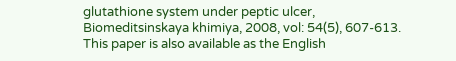glutathione system under peptic ulcer, Biomeditsinskaya khimiya, 2008, vol: 54(5), 607-613.
This paper is also available as the English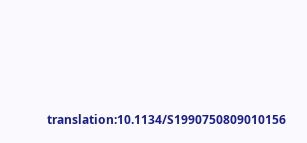translation:10.1134/S1990750809010156